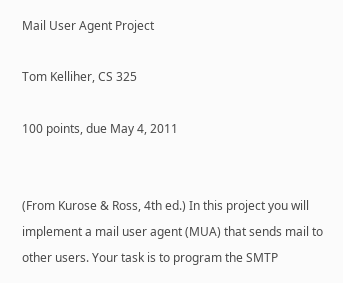Mail User Agent Project

Tom Kelliher, CS 325

100 points, due May 4, 2011


(From Kurose & Ross, 4th ed.) In this project you will implement a mail user agent (MUA) that sends mail to other users. Your task is to program the SMTP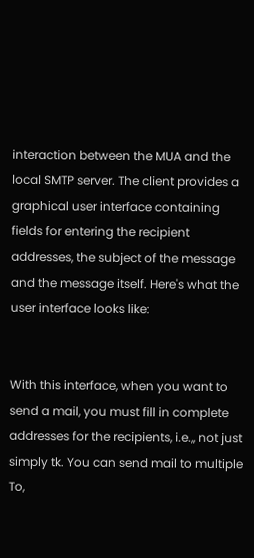interaction between the MUA and the local SMTP server. The client provides a graphical user interface containing fields for entering the recipient addresses, the subject of the message and the message itself. Here's what the user interface looks like:


With this interface, when you want to send a mail, you must fill in complete addresses for the recipients, i.e.,, not just simply tk. You can send mail to multiple To,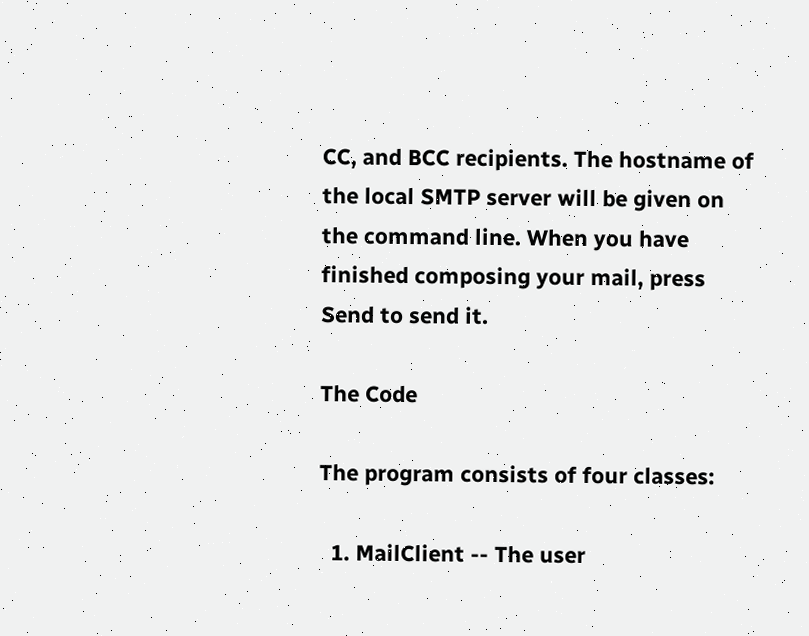CC, and BCC recipients. The hostname of the local SMTP server will be given on the command line. When you have finished composing your mail, press Send to send it.

The Code

The program consists of four classes:

  1. MailClient -- The user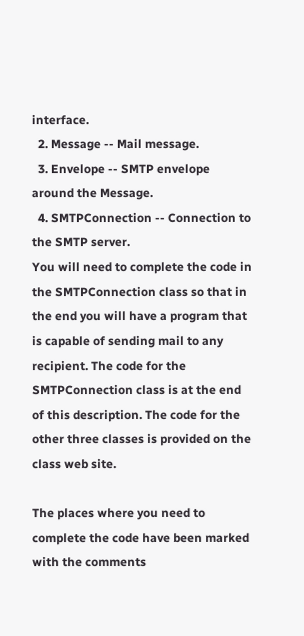interface.
  2. Message -- Mail message.
  3. Envelope -- SMTP envelope around the Message.
  4. SMTPConnection -- Connection to the SMTP server.
You will need to complete the code in the SMTPConnection class so that in the end you will have a program that is capable of sending mail to any recipient. The code for the SMTPConnection class is at the end of this description. The code for the other three classes is provided on the class web site.

The places where you need to complete the code have been marked with the comments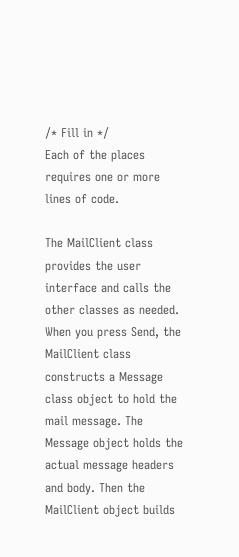/* Fill in */
Each of the places requires one or more lines of code.

The MailClient class provides the user interface and calls the other classes as needed. When you press Send, the MailClient class constructs a Message class object to hold the mail message. The Message object holds the actual message headers and body. Then the MailClient object builds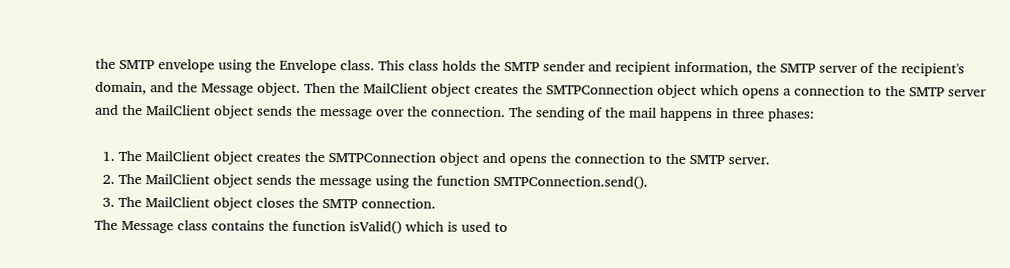the SMTP envelope using the Envelope class. This class holds the SMTP sender and recipient information, the SMTP server of the recipient's domain, and the Message object. Then the MailClient object creates the SMTPConnection object which opens a connection to the SMTP server and the MailClient object sends the message over the connection. The sending of the mail happens in three phases:

  1. The MailClient object creates the SMTPConnection object and opens the connection to the SMTP server.
  2. The MailClient object sends the message using the function SMTPConnection.send().
  3. The MailClient object closes the SMTP connection.
The Message class contains the function isValid() which is used to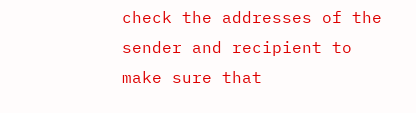check the addresses of the sender and recipient to make sure that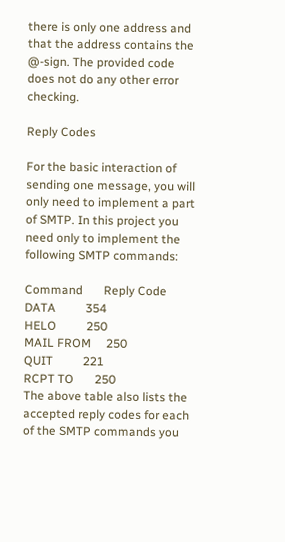there is only one address and that the address contains the @-sign. The provided code does not do any other error checking.

Reply Codes

For the basic interaction of sending one message, you will only need to implement a part of SMTP. In this project you need only to implement the following SMTP commands:

Command       Reply Code
DATA          354
HELO          250
MAIL FROM     250
QUIT          221
RCPT TO       250
The above table also lists the accepted reply codes for each of the SMTP commands you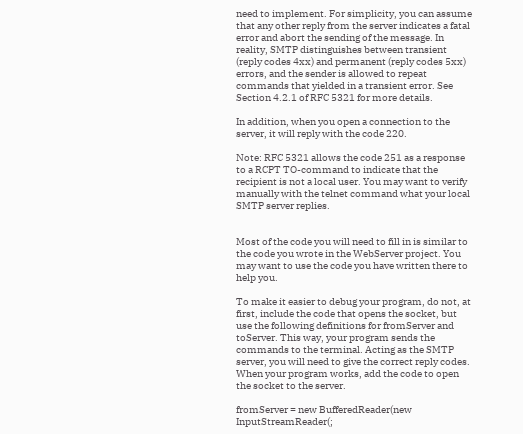need to implement. For simplicity, you can assume that any other reply from the server indicates a fatal error and abort the sending of the message. In reality, SMTP distinguishes between transient (reply codes 4xx) and permanent (reply codes 5xx) errors, and the sender is allowed to repeat commands that yielded in a transient error. See Section 4.2.1 of RFC 5321 for more details.

In addition, when you open a connection to the server, it will reply with the code 220.

Note: RFC 5321 allows the code 251 as a response to a RCPT TO-command to indicate that the recipient is not a local user. You may want to verify manually with the telnet command what your local SMTP server replies.


Most of the code you will need to fill in is similar to the code you wrote in the WebServer project. You may want to use the code you have written there to help you.

To make it easier to debug your program, do not, at first, include the code that opens the socket, but use the following definitions for fromServer and toServer. This way, your program sends the commands to the terminal. Acting as the SMTP server, you will need to give the correct reply codes. When your program works, add the code to open the socket to the server.

fromServer = new BufferedReader(new InputStreamReader(;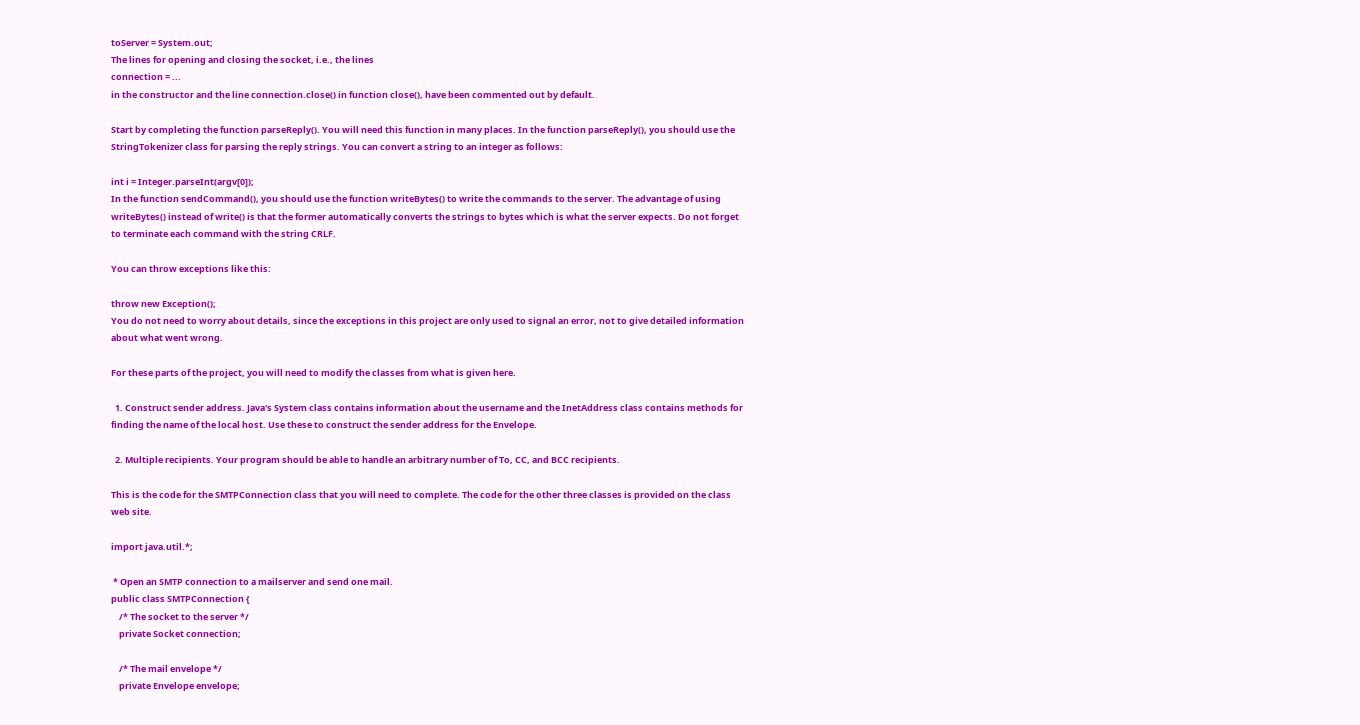toServer = System.out;
The lines for opening and closing the socket, i.e., the lines
connection = ...
in the constructor and the line connection.close() in function close(), have been commented out by default.

Start by completing the function parseReply(). You will need this function in many places. In the function parseReply(), you should use the StringTokenizer class for parsing the reply strings. You can convert a string to an integer as follows:

int i = Integer.parseInt(argv[0]);
In the function sendCommand(), you should use the function writeBytes() to write the commands to the server. The advantage of using writeBytes() instead of write() is that the former automatically converts the strings to bytes which is what the server expects. Do not forget to terminate each command with the string CRLF.

You can throw exceptions like this:

throw new Exception();
You do not need to worry about details, since the exceptions in this project are only used to signal an error, not to give detailed information about what went wrong.

For these parts of the project, you will need to modify the classes from what is given here.

  1. Construct sender address. Java's System class contains information about the username and the InetAddress class contains methods for finding the name of the local host. Use these to construct the sender address for the Envelope.

  2. Multiple recipients. Your program should be able to handle an arbitrary number of To, CC, and BCC recipients.

This is the code for the SMTPConnection class that you will need to complete. The code for the other three classes is provided on the class web site.

import java.util.*;

 * Open an SMTP connection to a mailserver and send one mail.
public class SMTPConnection {
    /* The socket to the server */
    private Socket connection;

    /* The mail envelope */
    private Envelope envelope;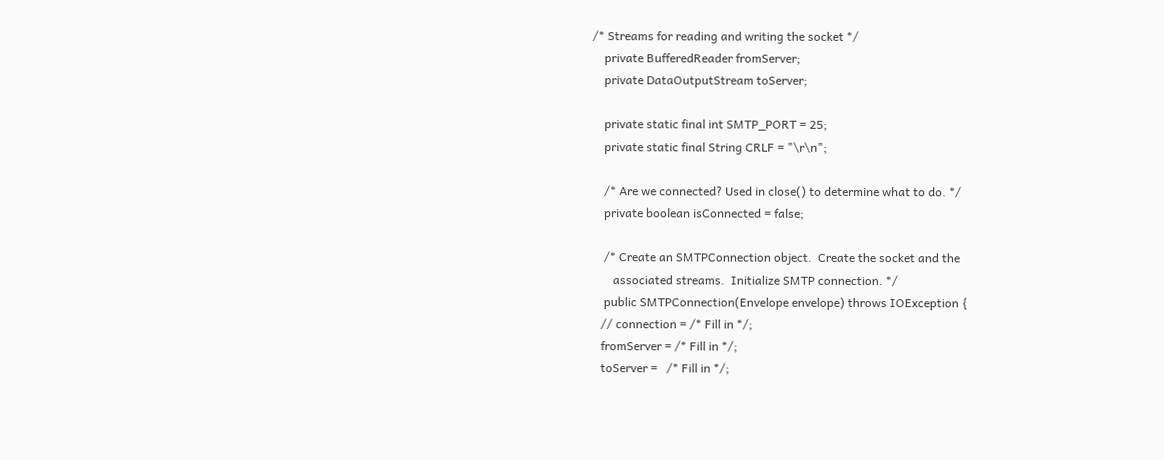/* Streams for reading and writing the socket */
    private BufferedReader fromServer;
    private DataOutputStream toServer;

    private static final int SMTP_PORT = 25;
    private static final String CRLF = "\r\n";

    /* Are we connected? Used in close() to determine what to do. */
    private boolean isConnected = false;

    /* Create an SMTPConnection object.  Create the socket and the
       associated streams.  Initialize SMTP connection. */
    public SMTPConnection(Envelope envelope) throws IOException {
   // connection = /* Fill in */;
   fromServer = /* Fill in */;
   toServer =   /* Fill in */;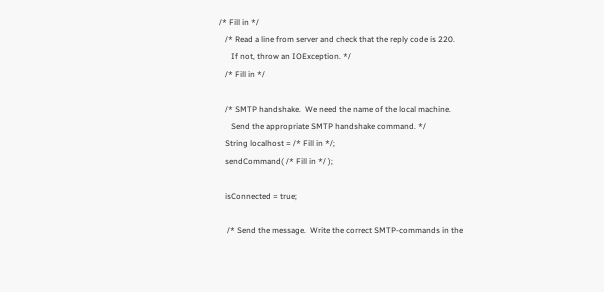/* Fill in */
   /* Read a line from server and check that the reply code is 220.
      If not, throw an IOException. */
   /* Fill in */

   /* SMTP handshake.  We need the name of the local machine.
      Send the appropriate SMTP handshake command. */
   String localhost = /* Fill in */;
   sendCommand( /* Fill in */ );

   isConnected = true;

    /* Send the message.  Write the correct SMTP-commands in the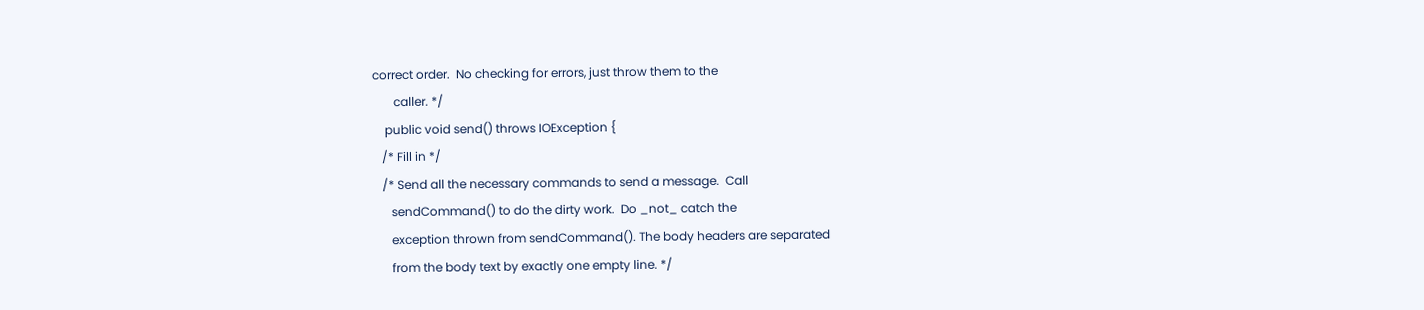correct order.  No checking for errors, just throw them to the
       caller. */
    public void send() throws IOException {
   /* Fill in */
   /* Send all the necessary commands to send a message.  Call
      sendCommand() to do the dirty work.  Do _not_ catch the
      exception thrown from sendCommand(). The body headers are separated
      from the body text by exactly one empty line. */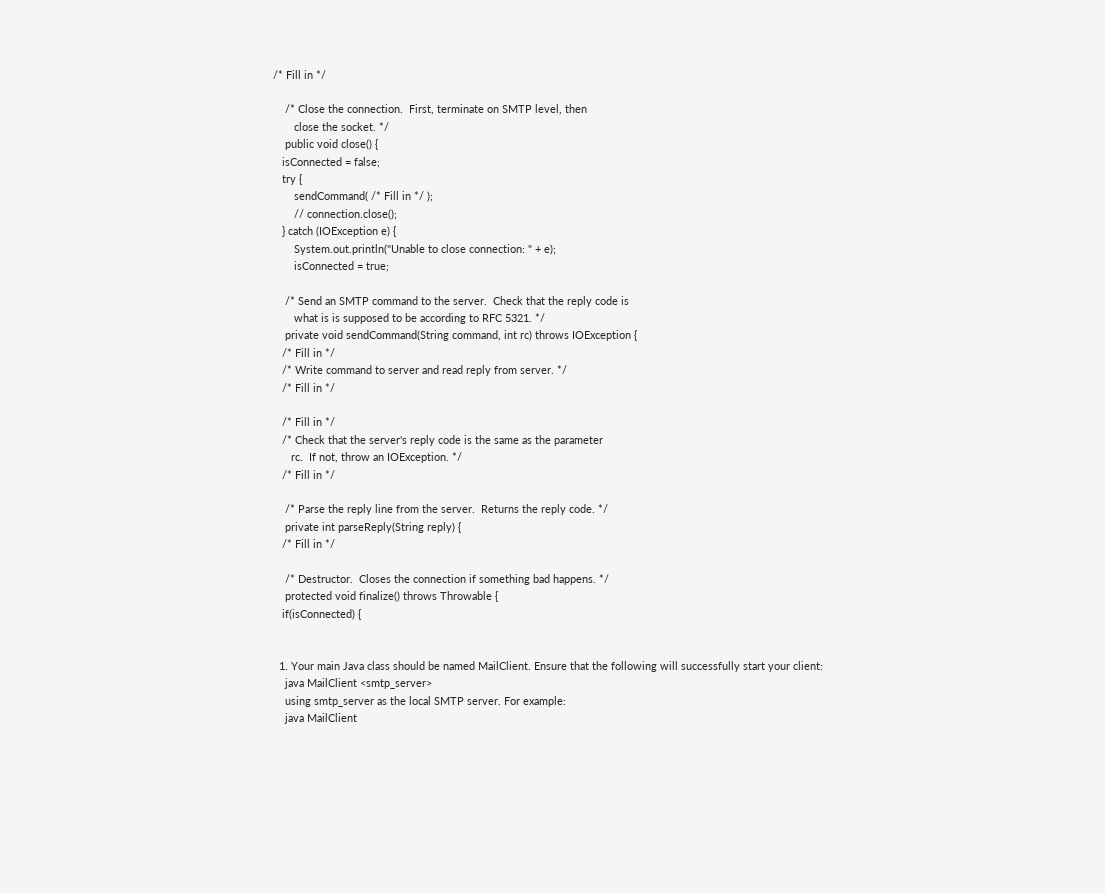/* Fill in */

    /* Close the connection.  First, terminate on SMTP level, then
       close the socket. */
    public void close() {
   isConnected = false;
   try {
       sendCommand( /* Fill in */ );
       // connection.close();
   } catch (IOException e) {
       System.out.println("Unable to close connection: " + e);
       isConnected = true;

    /* Send an SMTP command to the server.  Check that the reply code is
       what is is supposed to be according to RFC 5321. */
    private void sendCommand(String command, int rc) throws IOException {
   /* Fill in */
   /* Write command to server and read reply from server. */
   /* Fill in */

   /* Fill in */
   /* Check that the server's reply code is the same as the parameter
      rc.  If not, throw an IOException. */
   /* Fill in */

    /* Parse the reply line from the server.  Returns the reply code. */
    private int parseReply(String reply) {
   /* Fill in */

    /* Destructor.  Closes the connection if something bad happens. */
    protected void finalize() throws Throwable {
   if(isConnected) {


  1. Your main Java class should be named MailClient. Ensure that the following will successfully start your client:
    java MailClient <smtp_server>
    using smtp_server as the local SMTP server. For example:
    java MailClient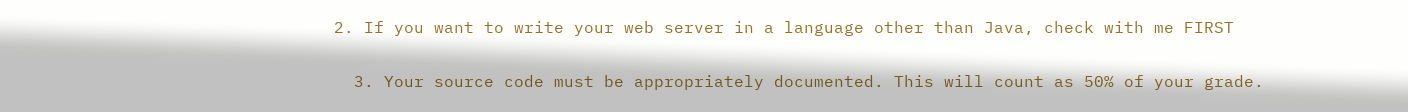2. If you want to write your web server in a language other than Java, check with me FIRST

  3. Your source code must be appropriately documented. This will count as 50% of your grade.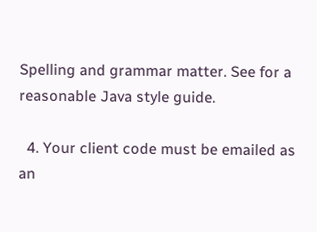Spelling and grammar matter. See for a reasonable Java style guide.

  4. Your client code must be emailed as an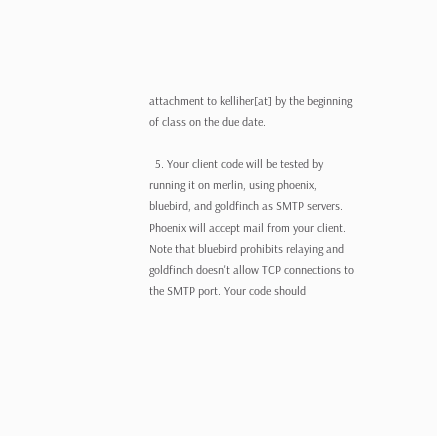attachment to kelliher[at] by the beginning of class on the due date.

  5. Your client code will be tested by running it on merlin, using phoenix, bluebird, and goldfinch as SMTP servers. Phoenix will accept mail from your client. Note that bluebird prohibits relaying and goldfinch doesn't allow TCP connections to the SMTP port. Your code should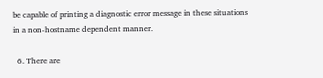be capable of printing a diagnostic error message in these situations in a non-hostname dependent manner.

  6. There are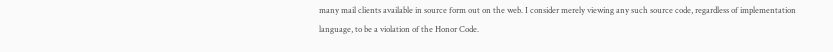many mail clients available in source form out on the web. I consider merely viewing any such source code, regardless of implementation language, to be a violation of the Honor Code.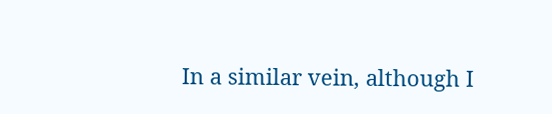In a similar vein, although I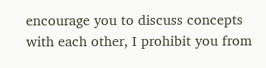encourage you to discuss concepts with each other, I prohibit you from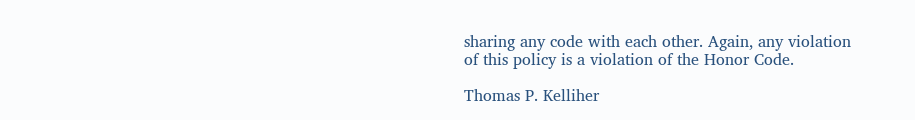sharing any code with each other. Again, any violation of this policy is a violation of the Honor Code.

Thomas P. Kelliher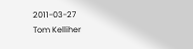2011-03-27
Tom Kelliher